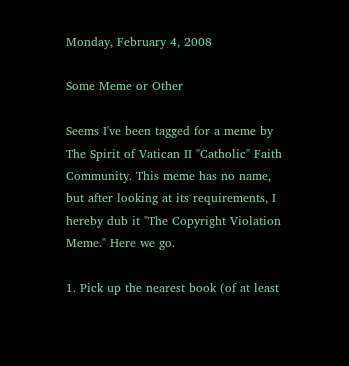Monday, February 4, 2008

Some Meme or Other

Seems I've been tagged for a meme by The Spirit of Vatican II "Catholic" Faith Community. This meme has no name, but after looking at its requirements, I hereby dub it "The Copyright Violation Meme." Here we go.

1. Pick up the nearest book (of at least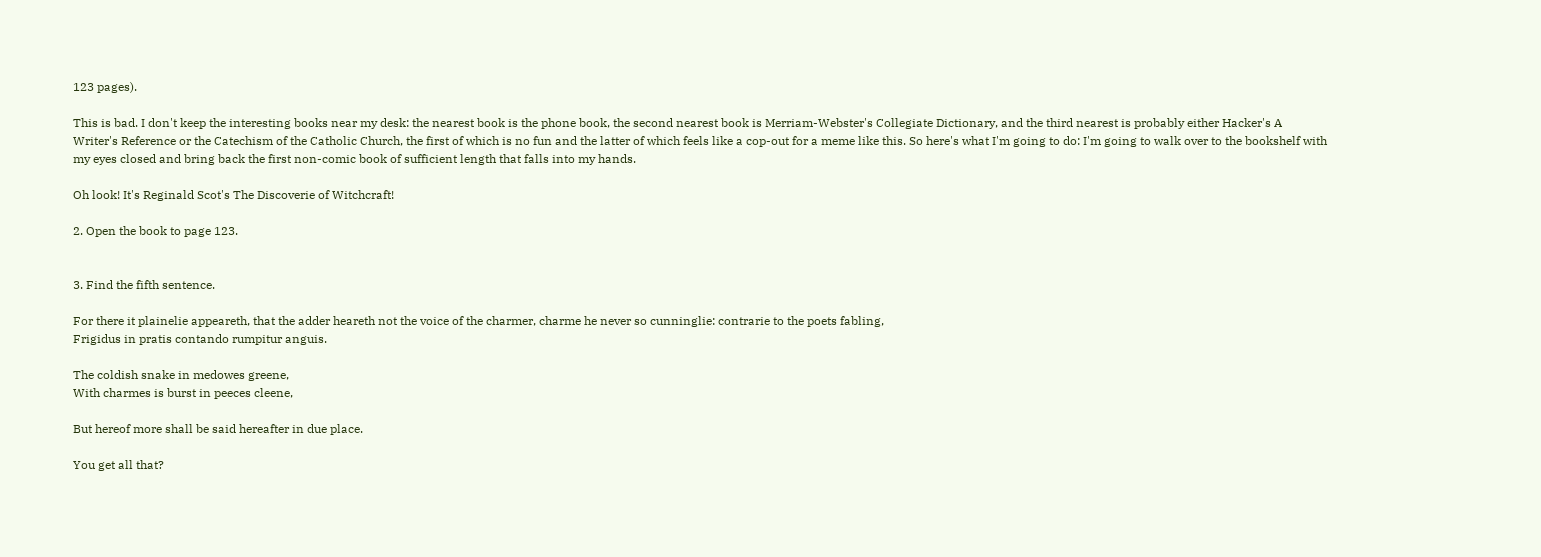123 pages).

This is bad. I don't keep the interesting books near my desk: the nearest book is the phone book, the second nearest book is Merriam-Webster's Collegiate Dictionary, and the third nearest is probably either Hacker's A Writer's Reference or the Catechism of the Catholic Church, the first of which is no fun and the latter of which feels like a cop-out for a meme like this. So here's what I'm going to do: I'm going to walk over to the bookshelf with my eyes closed and bring back the first non-comic book of sufficient length that falls into my hands.

Oh look! It's Reginald Scot's The Discoverie of Witchcraft!

2. Open the book to page 123.


3. Find the fifth sentence.

For there it plainelie appeareth, that the adder heareth not the voice of the charmer, charme he never so cunninglie: contrarie to the poets fabling,
Frigidus in pratis contando rumpitur anguis.

The coldish snake in medowes greene,
With charmes is burst in peeces cleene,

But hereof more shall be said hereafter in due place.

You get all that?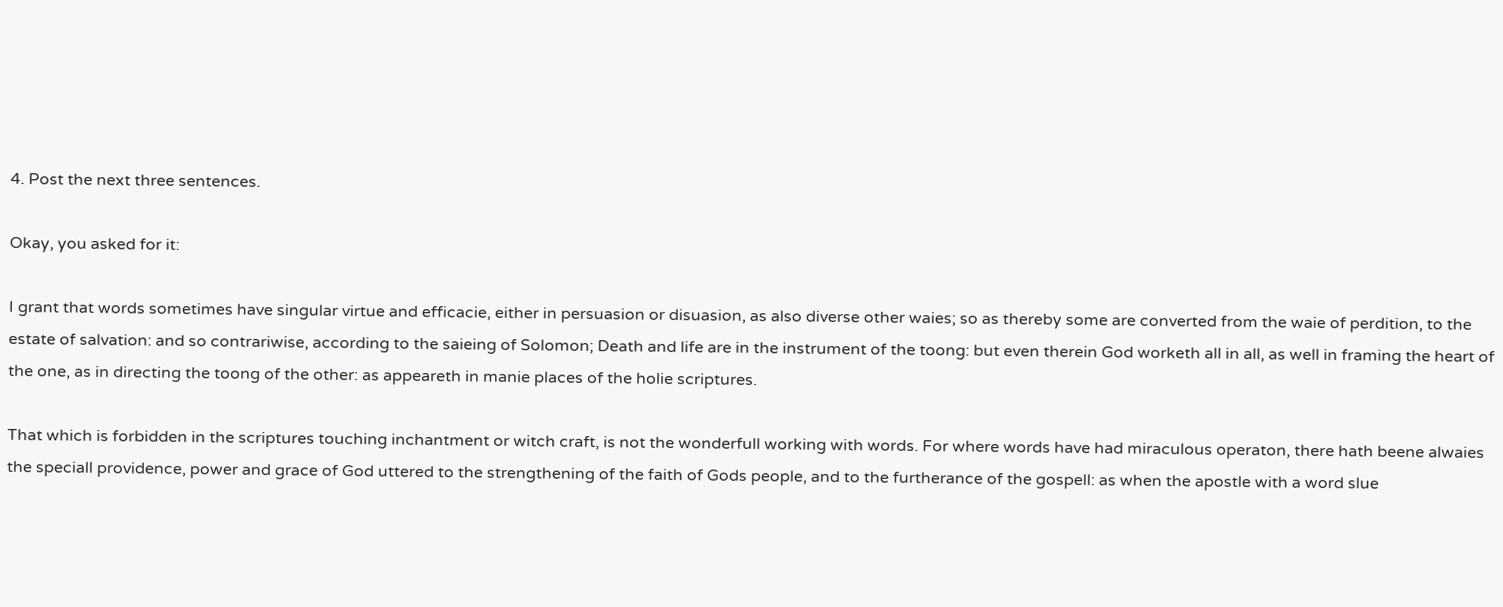4. Post the next three sentences.

Okay, you asked for it:

I grant that words sometimes have singular virtue and efficacie, either in persuasion or disuasion, as also diverse other waies; so as thereby some are converted from the waie of perdition, to the estate of salvation: and so contrariwise, according to the saieing of Solomon; Death and life are in the instrument of the toong: but even therein God worketh all in all, as well in framing the heart of the one, as in directing the toong of the other: as appeareth in manie places of the holie scriptures.

That which is forbidden in the scriptures touching inchantment or witch craft, is not the wonderfull working with words. For where words have had miraculous operaton, there hath beene alwaies the speciall providence, power and grace of God uttered to the strengthening of the faith of Gods people, and to the furtherance of the gospell: as when the apostle with a word slue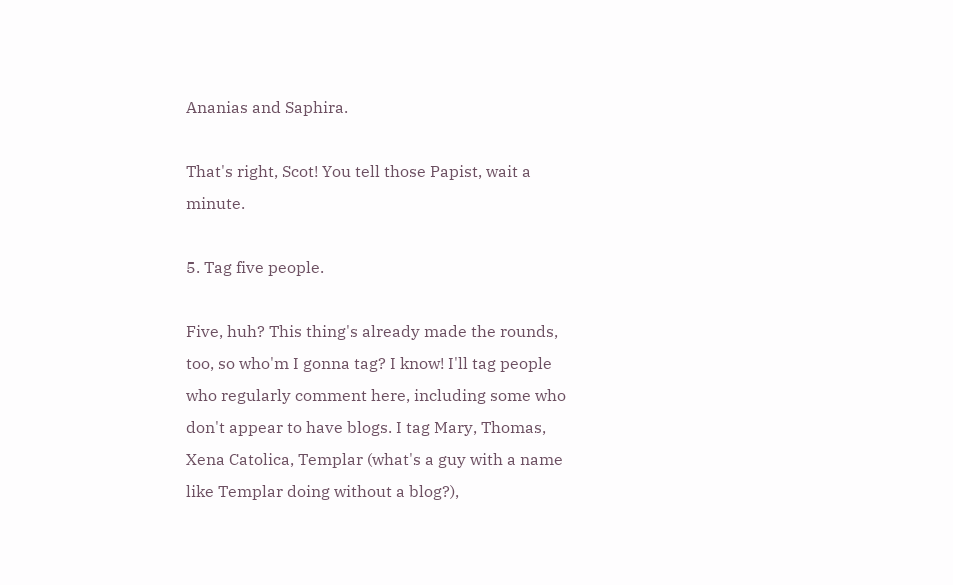Ananias and Saphira.

That's right, Scot! You tell those Papist, wait a minute.

5. Tag five people.

Five, huh? This thing's already made the rounds, too, so who'm I gonna tag? I know! I'll tag people who regularly comment here, including some who don't appear to have blogs. I tag Mary, Thomas, Xena Catolica, Templar (what's a guy with a name like Templar doing without a blog?),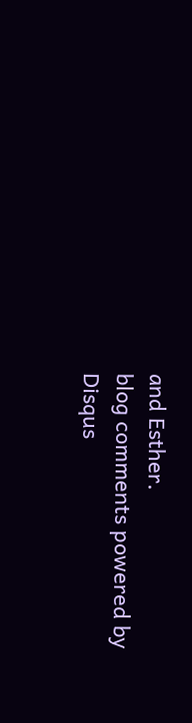and Esther.
blog comments powered by Disqus